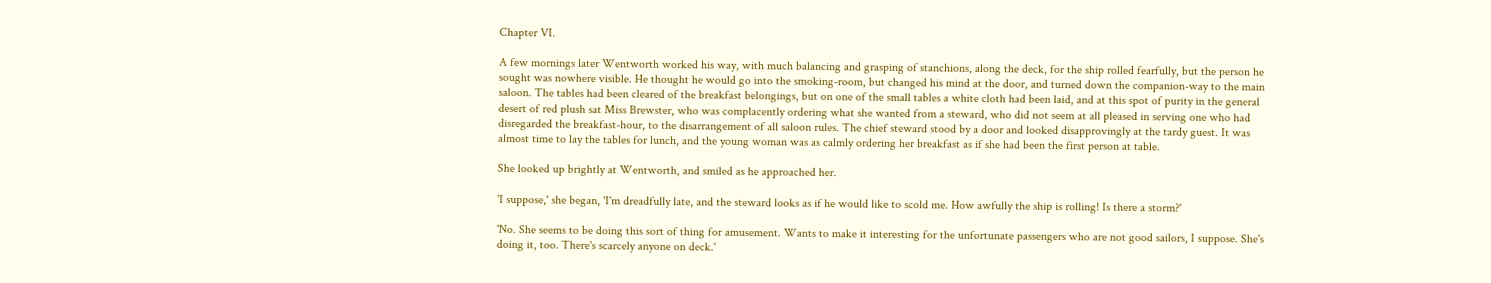Chapter VI.

A few mornings later Wentworth worked his way, with much balancing and grasping of stanchions, along the deck, for the ship rolled fearfully, but the person he sought was nowhere visible. He thought he would go into the smoking-room, but changed his mind at the door, and turned down the companion-way to the main saloon. The tables had been cleared of the breakfast belongings, but on one of the small tables a white cloth had been laid, and at this spot of purity in the general desert of red plush sat Miss Brewster, who was complacently ordering what she wanted from a steward, who did not seem at all pleased in serving one who had disregarded the breakfast-hour, to the disarrangement of all saloon rules. The chief steward stood by a door and looked disapprovingly at the tardy guest. It was almost time to lay the tables for lunch, and the young woman was as calmly ordering her breakfast as if she had been the first person at table.

She looked up brightly at Wentworth, and smiled as he approached her.

'I suppose,' she began, 'I'm dreadfully late, and the steward looks as if he would like to scold me. How awfully the ship is rolling! Is there a storm?'

'No. She seems to be doing this sort of thing for amusement. Wants to make it interesting for the unfortunate passengers who are not good sailors, I suppose. She's doing it, too. There's scarcely anyone on deck.'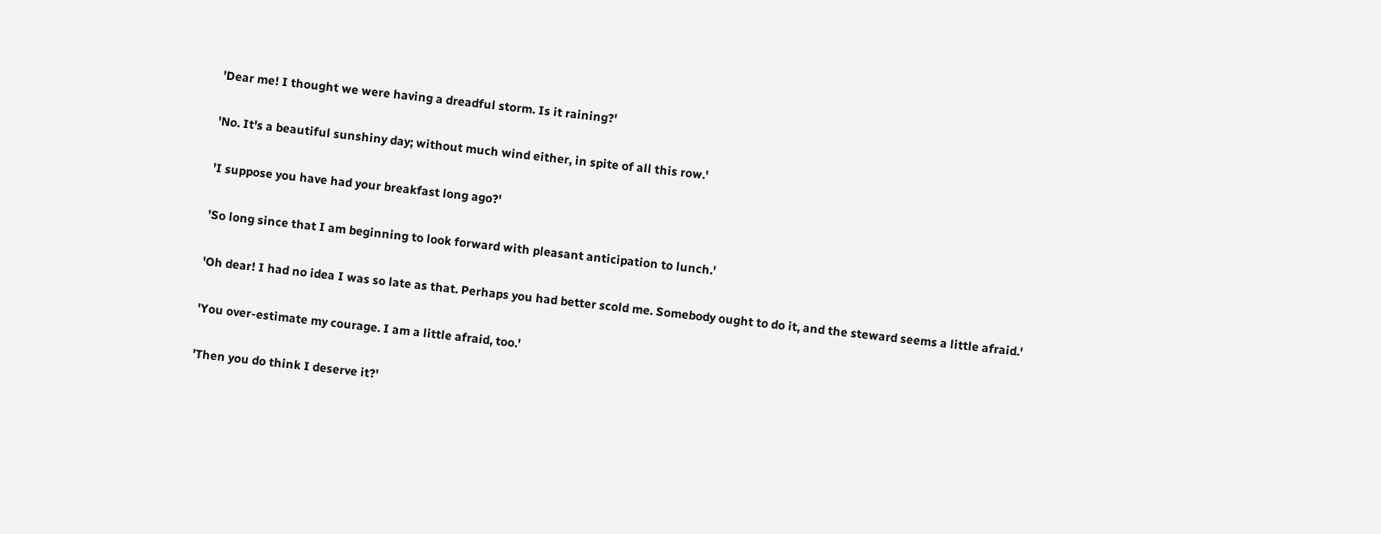'Dear me! I thought we were having a dreadful storm. Is it raining?'

'No. It's a beautiful sunshiny day; without much wind either, in spite of all this row.'

'I suppose you have had your breakfast long ago?'

'So long since that I am beginning to look forward with pleasant anticipation to lunch.'

'Oh dear! I had no idea I was so late as that. Perhaps you had better scold me. Somebody ought to do it, and the steward seems a little afraid.'

'You over-estimate my courage. I am a little afraid, too.'

'Then you do think I deserve it?'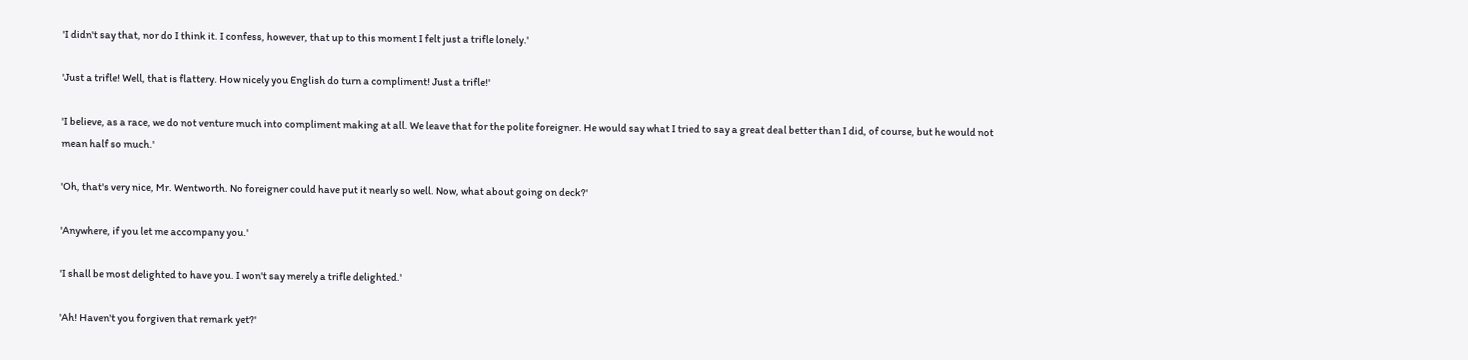'I didn't say that, nor do I think it. I confess, however, that up to this moment I felt just a trifle lonely.'

'Just a trifle! Well, that is flattery. How nicely you English do turn a compliment! Just a trifle!'

'I believe, as a race, we do not venture much into compliment making at all. We leave that for the polite foreigner. He would say what I tried to say a great deal better than I did, of course, but he would not mean half so much.'

'Oh, that's very nice, Mr. Wentworth. No foreigner could have put it nearly so well. Now, what about going on deck?'

'Anywhere, if you let me accompany you.'

'I shall be most delighted to have you. I won't say merely a trifle delighted.'

'Ah! Haven't you forgiven that remark yet?'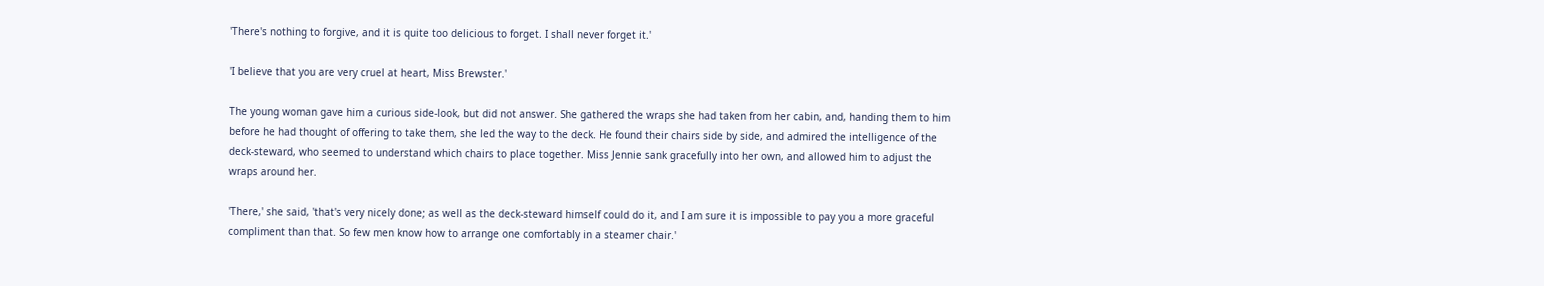'There's nothing to forgive, and it is quite too delicious to forget. I shall never forget it.'

'I believe that you are very cruel at heart, Miss Brewster.'

The young woman gave him a curious side-look, but did not answer. She gathered the wraps she had taken from her cabin, and, handing them to him before he had thought of offering to take them, she led the way to the deck. He found their chairs side by side, and admired the intelligence of the deck-steward, who seemed to understand which chairs to place together. Miss Jennie sank gracefully into her own, and allowed him to adjust the wraps around her.

'There,' she said, 'that's very nicely done; as well as the deck-steward himself could do it, and I am sure it is impossible to pay you a more graceful compliment than that. So few men know how to arrange one comfortably in a steamer chair.'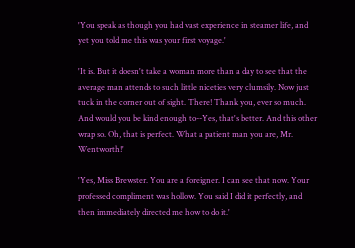'You speak as though you had vast experience in steamer life, and yet you told me this was your first voyage.'

'It is. But it doesn't take a woman more than a day to see that the average man attends to such little niceties very clumsily. Now just tuck in the corner out of sight. There! Thank you, ever so much. And would you be kind enough to--Yes, that's better. And this other wrap so. Oh, that is perfect. What a patient man you are, Mr. Wentworth!'

'Yes, Miss Brewster. You are a foreigner. I can see that now. Your professed compliment was hollow. You said I did it perfectly, and then immediately directed me how to do it.'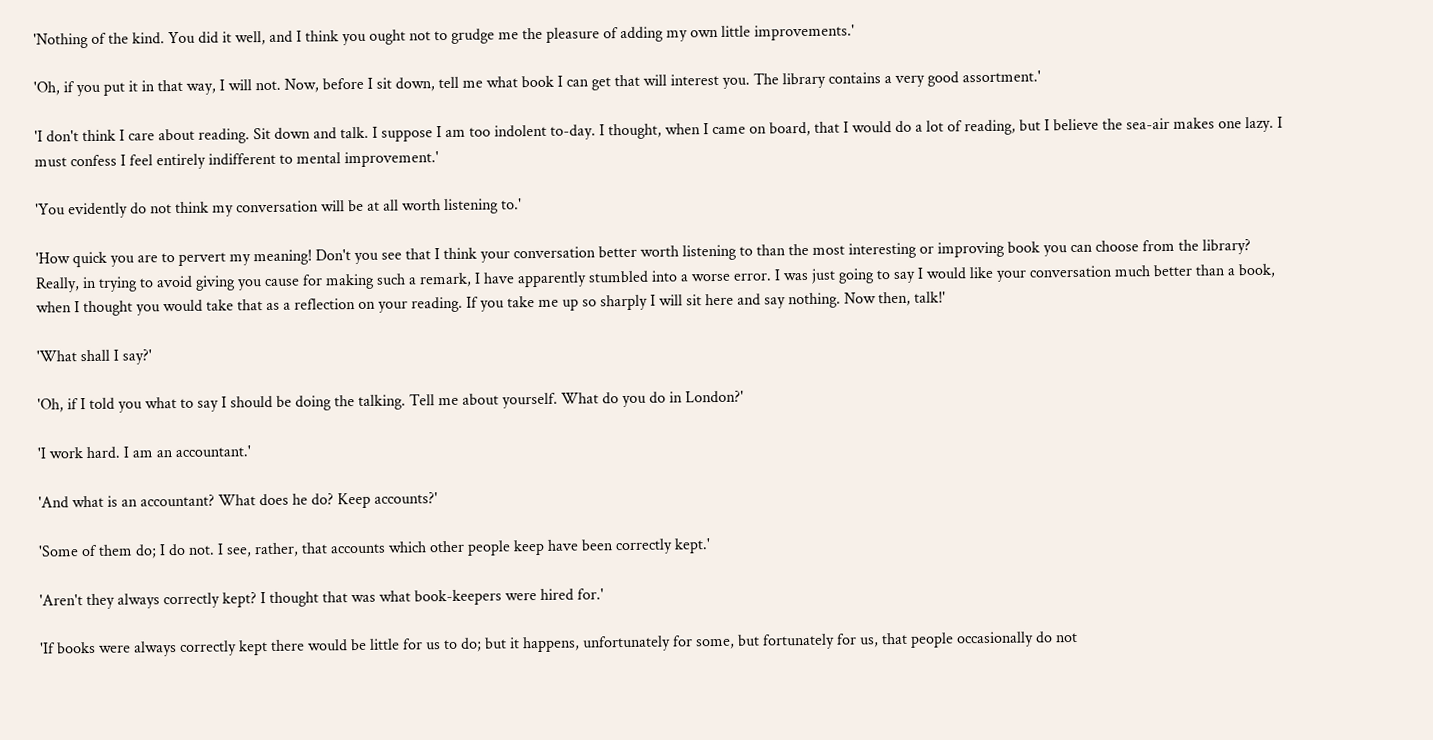'Nothing of the kind. You did it well, and I think you ought not to grudge me the pleasure of adding my own little improvements.'

'Oh, if you put it in that way, I will not. Now, before I sit down, tell me what book I can get that will interest you. The library contains a very good assortment.'

'I don't think I care about reading. Sit down and talk. I suppose I am too indolent to-day. I thought, when I came on board, that I would do a lot of reading, but I believe the sea-air makes one lazy. I must confess I feel entirely indifferent to mental improvement.'

'You evidently do not think my conversation will be at all worth listening to.'

'How quick you are to pervert my meaning! Don't you see that I think your conversation better worth listening to than the most interesting or improving book you can choose from the library? Really, in trying to avoid giving you cause for making such a remark, I have apparently stumbled into a worse error. I was just going to say I would like your conversation much better than a book, when I thought you would take that as a reflection on your reading. If you take me up so sharply I will sit here and say nothing. Now then, talk!'

'What shall I say?'

'Oh, if I told you what to say I should be doing the talking. Tell me about yourself. What do you do in London?'

'I work hard. I am an accountant.'

'And what is an accountant? What does he do? Keep accounts?'

'Some of them do; I do not. I see, rather, that accounts which other people keep have been correctly kept.'

'Aren't they always correctly kept? I thought that was what book-keepers were hired for.'

'If books were always correctly kept there would be little for us to do; but it happens, unfortunately for some, but fortunately for us, that people occasionally do not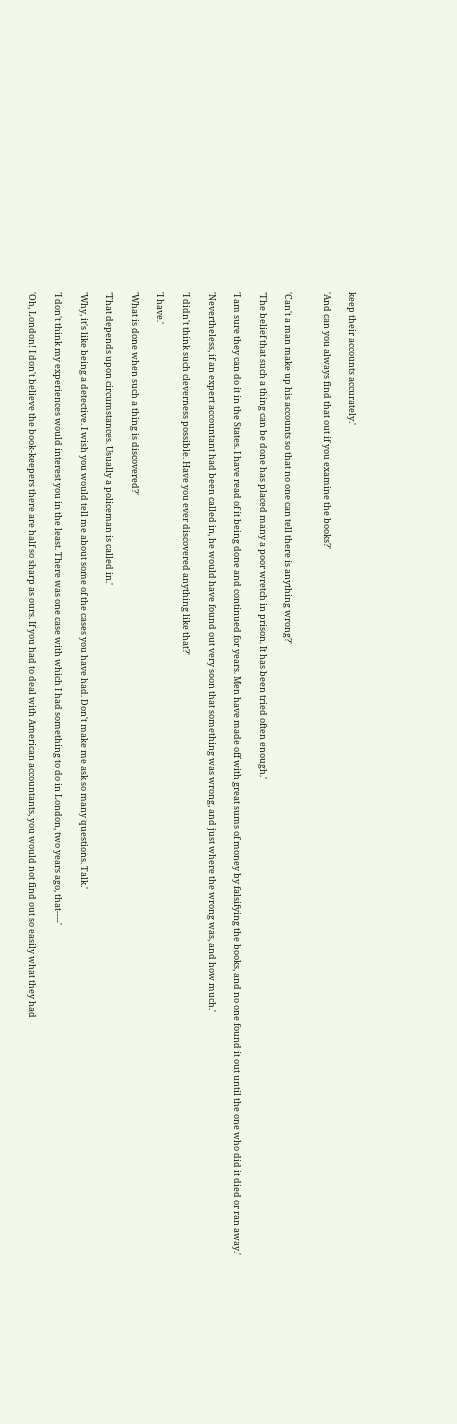keep their accounts accurately.'

'And can you always find that out if you examine the books?'


'Can't a man make up his accounts so that no one can tell there is anything wrong?'

'The belief that such a thing can be done has placed many a poor wretch in prison. It has been tried often enough.'

'I am sure they can do it in the States. I have read of it being done and continued for years. Men have made off with great sums of money by falsifying the books, and no one found it out until the one who did it died or ran away.'

'Nevertheless, if an expert accountant had been called in, he would have found out very soon that something was wrong, and just where the wrong was, and how much.'

'I didn't think such cleverness possible. Have you ever discovered anything like that?'

'I have.'

'What is done when such a thing is discovered?'

'That depends upon circumstances. Usually a policeman is called in.'

'Why, it's like being a detective. I wish you would tell me about some of the cases you have had. Don't make me ask so many questions. Talk.'

'I don't think my experiences would interest you in the least. There was one case with which I had something to do in London, two years ago, that----'

'Oh, London! I don't believe the book-keepers there are half so sharp as ours. If you had to deal with American accountants, you would not find out so easily what they had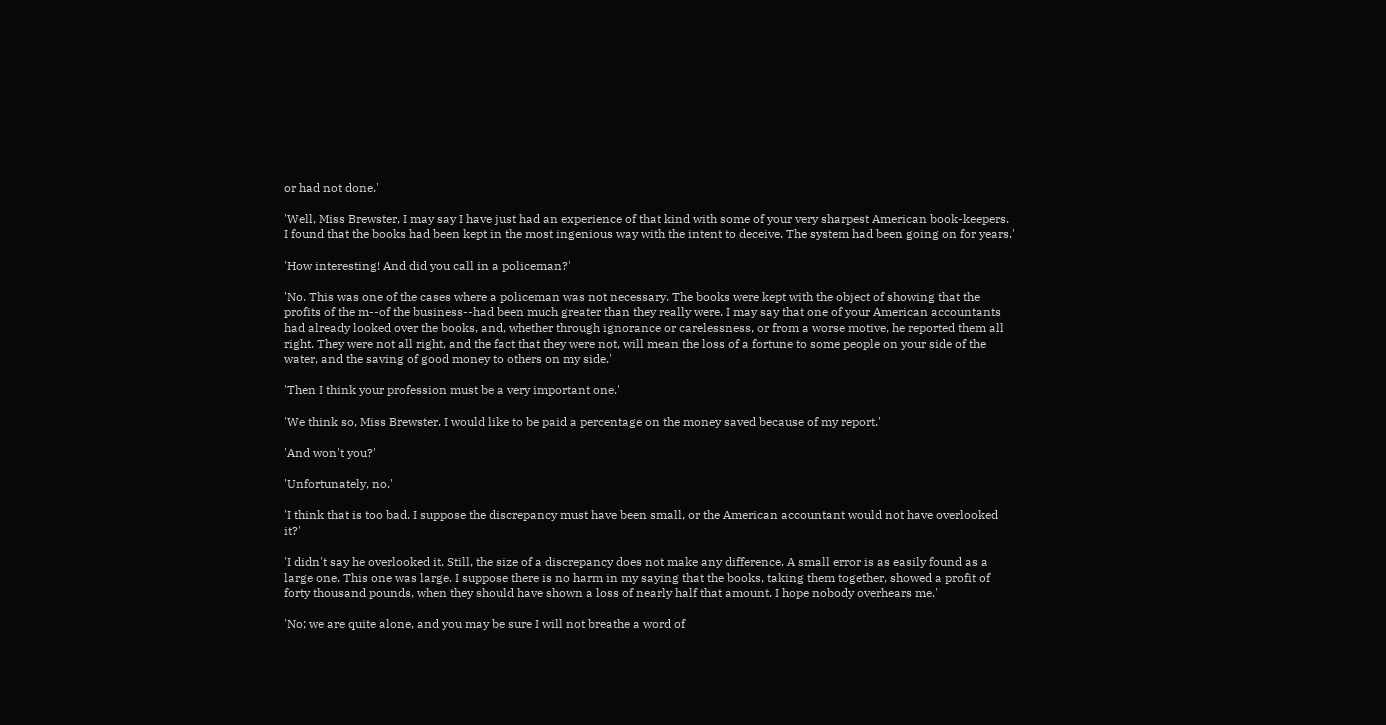or had not done.'

'Well, Miss Brewster, I may say I have just had an experience of that kind with some of your very sharpest American book-keepers. I found that the books had been kept in the most ingenious way with the intent to deceive. The system had been going on for years.'

'How interesting! And did you call in a policeman?'

'No. This was one of the cases where a policeman was not necessary. The books were kept with the object of showing that the profits of the m--of the business--had been much greater than they really were. I may say that one of your American accountants had already looked over the books, and, whether through ignorance or carelessness, or from a worse motive, he reported them all right. They were not all right, and the fact that they were not, will mean the loss of a fortune to some people on your side of the water, and the saving of good money to others on my side.'

'Then I think your profession must be a very important one.'

'We think so, Miss Brewster. I would like to be paid a percentage on the money saved because of my report.'

'And won't you?'

'Unfortunately, no.'

'I think that is too bad. I suppose the discrepancy must have been small, or the American accountant would not have overlooked it?'

'I didn't say he overlooked it. Still, the size of a discrepancy does not make any difference. A small error is as easily found as a large one. This one was large. I suppose there is no harm in my saying that the books, taking them together, showed a profit of forty thousand pounds, when they should have shown a loss of nearly half that amount. I hope nobody overhears me.'

'No; we are quite alone, and you may be sure I will not breathe a word of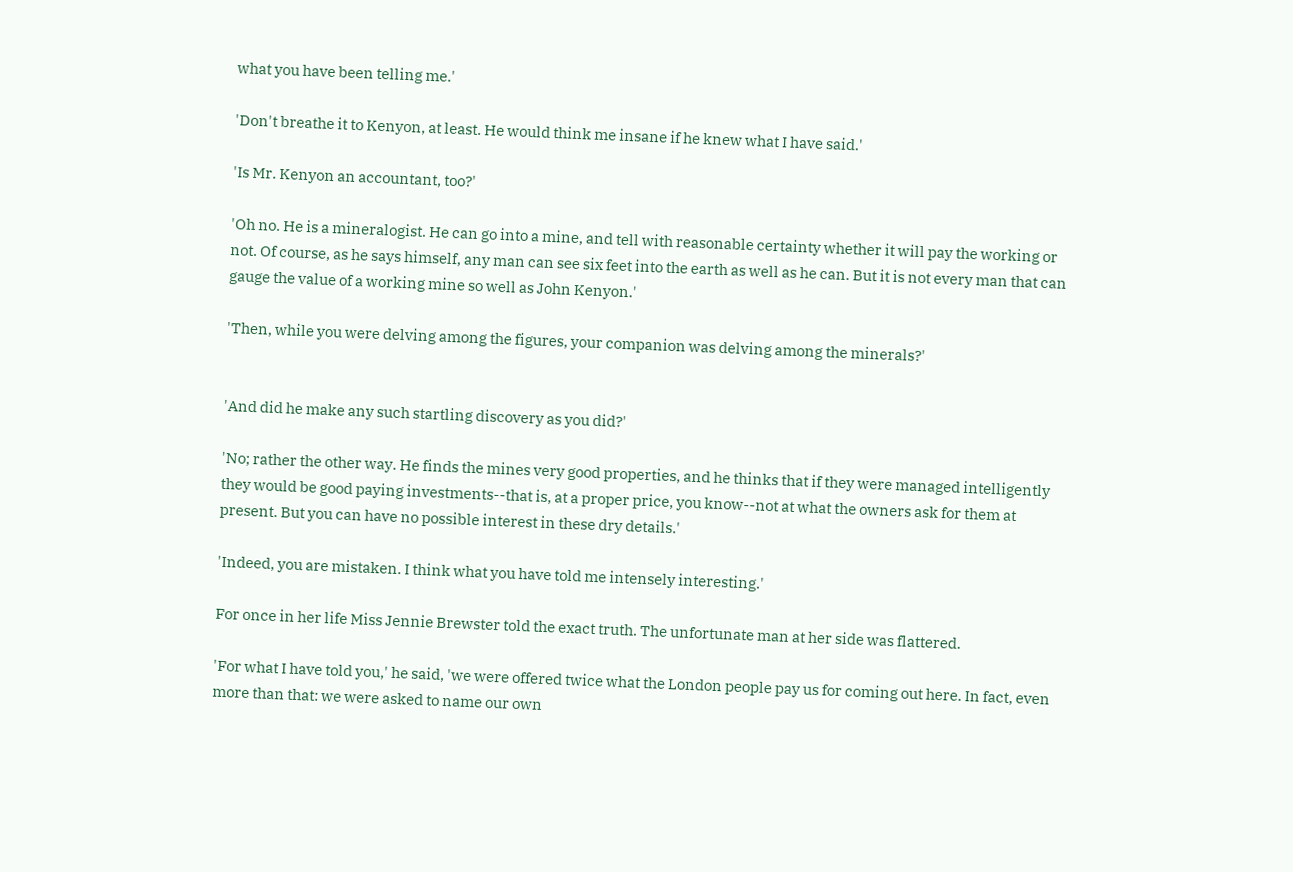what you have been telling me.'

'Don't breathe it to Kenyon, at least. He would think me insane if he knew what I have said.'

'Is Mr. Kenyon an accountant, too?'

'Oh no. He is a mineralogist. He can go into a mine, and tell with reasonable certainty whether it will pay the working or not. Of course, as he says himself, any man can see six feet into the earth as well as he can. But it is not every man that can gauge the value of a working mine so well as John Kenyon.'

'Then, while you were delving among the figures, your companion was delving among the minerals?'


'And did he make any such startling discovery as you did?'

'No; rather the other way. He finds the mines very good properties, and he thinks that if they were managed intelligently they would be good paying investments--that is, at a proper price, you know--not at what the owners ask for them at present. But you can have no possible interest in these dry details.'

'Indeed, you are mistaken. I think what you have told me intensely interesting.'

For once in her life Miss Jennie Brewster told the exact truth. The unfortunate man at her side was flattered.

'For what I have told you,' he said, 'we were offered twice what the London people pay us for coming out here. In fact, even more than that: we were asked to name our own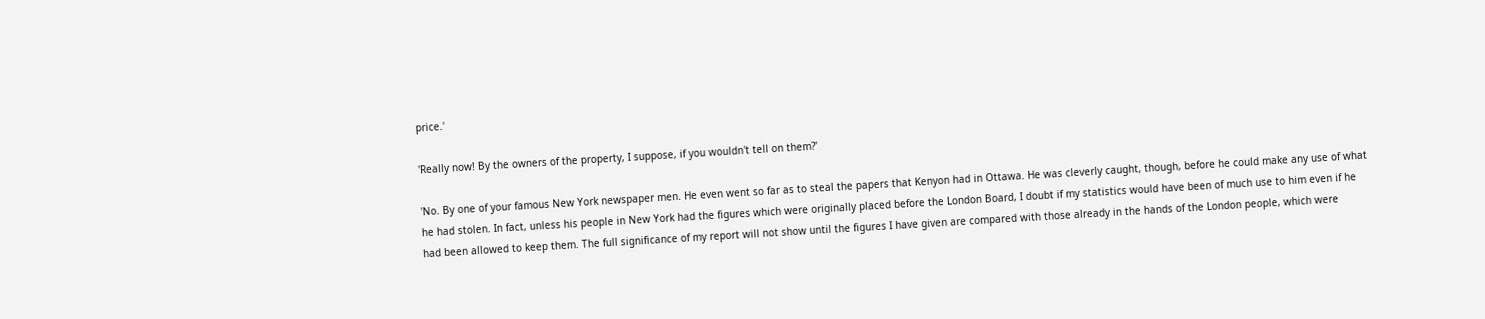price.'

'Really now! By the owners of the property, I suppose, if you wouldn't tell on them?'

'No. By one of your famous New York newspaper men. He even went so far as to steal the papers that Kenyon had in Ottawa. He was cleverly caught, though, before he could make any use of what he had stolen. In fact, unless his people in New York had the figures which were originally placed before the London Board, I doubt if my statistics would have been of much use to him even if he had been allowed to keep them. The full significance of my report will not show until the figures I have given are compared with those already in the hands of the London people, which were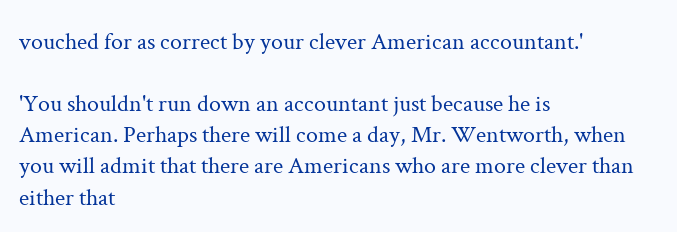vouched for as correct by your clever American accountant.'

'You shouldn't run down an accountant just because he is American. Perhaps there will come a day, Mr. Wentworth, when you will admit that there are Americans who are more clever than either that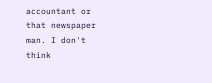accountant or that newspaper man. I don't think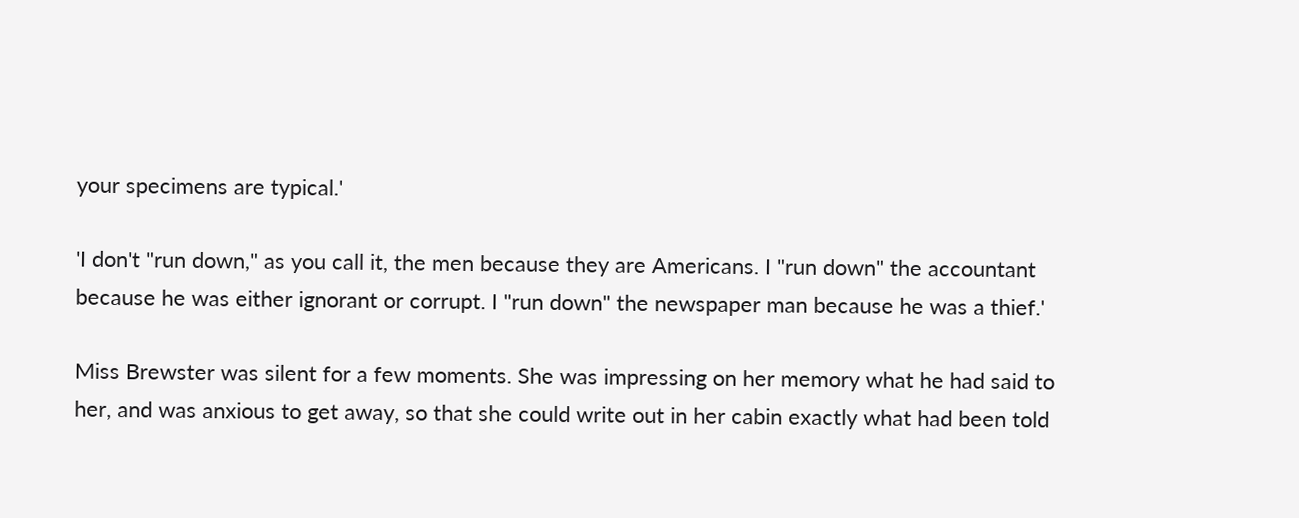your specimens are typical.'

'I don't "run down," as you call it, the men because they are Americans. I "run down" the accountant because he was either ignorant or corrupt. I "run down" the newspaper man because he was a thief.'

Miss Brewster was silent for a few moments. She was impressing on her memory what he had said to her, and was anxious to get away, so that she could write out in her cabin exactly what had been told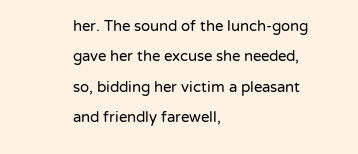her. The sound of the lunch-gong gave her the excuse she needed, so, bidding her victim a pleasant and friendly farewell,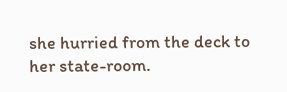she hurried from the deck to her state-room.